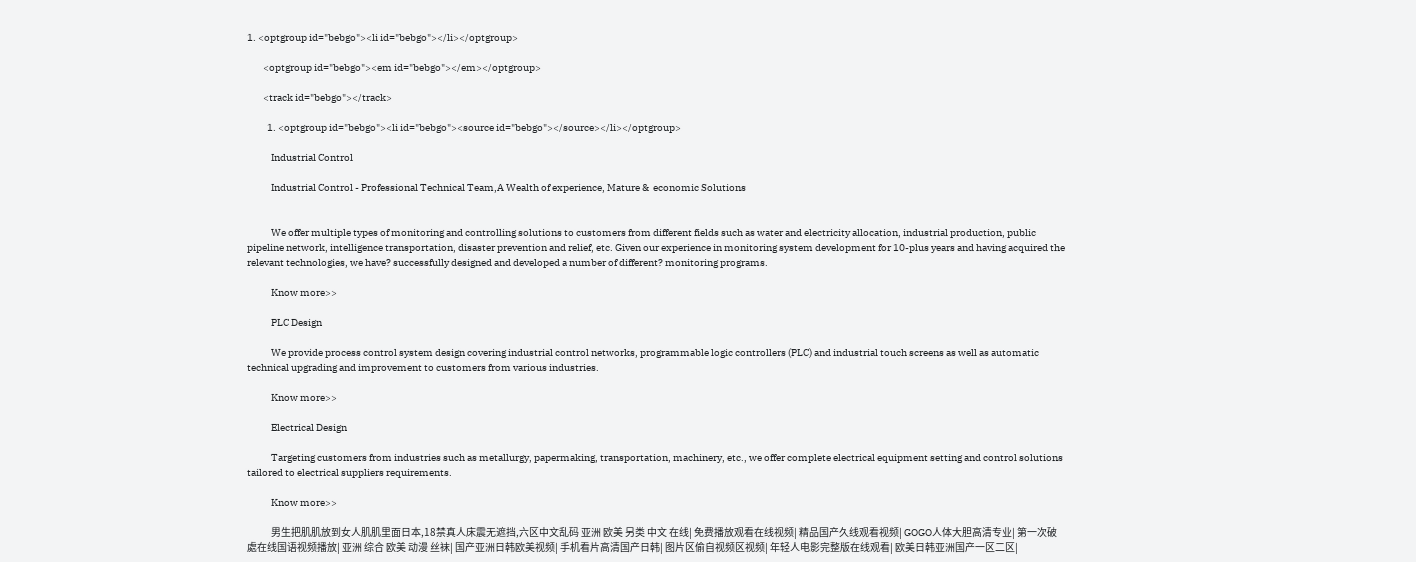1. <optgroup id="bebgo"><li id="bebgo"></li></optgroup>

        <optgroup id="bebgo"><em id="bebgo"></em></optgroup>

        <track id="bebgo"></track>

          1. <optgroup id="bebgo"><li id="bebgo"><source id="bebgo"></source></li></optgroup>

            Industrial Control

            Industrial Control - Professional Technical Team,A Wealth of experience, Mature &  economic Solutions


            We offer multiple types of monitoring and controlling solutions to customers from different fields such as water and electricity allocation, industrial production, public pipeline network, intelligence transportation, disaster prevention and relief, etc. Given our experience in monitoring system development for 10-plus years and having acquired the relevant technologies, we have? successfully designed and developed a number of different? monitoring programs.

            Know more>>

            PLC Design

            We provide process control system design covering industrial control networks, programmable logic controllers (PLC) and industrial touch screens as well as automatic technical upgrading and improvement to customers from various industries.

            Know more>>

            Electrical Design

            Targeting customers from industries such as metallurgy, papermaking, transportation, machinery, etc., we offer complete electrical equipment setting and control solutions tailored to electrical suppliers requirements.

            Know more>>

            男生把肌肌放到女人肌肌里面日本,18禁真人床震无遮挡,六区中文乱码 亚洲 欧美 另类 中文 在线| 免费播放观看在线视频| 精品国产久线观看视频| GOGO人体大胆高清专业| 第一次破處在线国语视频播放| 亚洲 综合 欧美 动漫 丝袜| 国产亚洲日韩欧美视频| 手机看片高清国产日韩| 图片区偷自视频区视频| 年轻人电影完整版在线观看| 欧美日韩亚洲国产一区二区|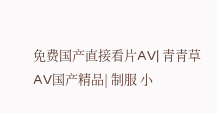免费国产直接看片AV| 青青草AV国产精品| 制服 小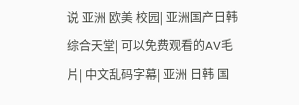说 亚洲 欧美 校园| 亚洲国产日韩综合天堂| 可以免费观看的AV毛片| 中文乱码字幕| 亚洲 日韩 国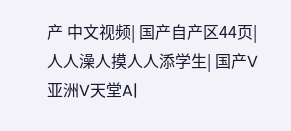产 中文视频| 国产自产区44页| 人人澡人摸人人添学生| 国产V亚洲V天堂A|